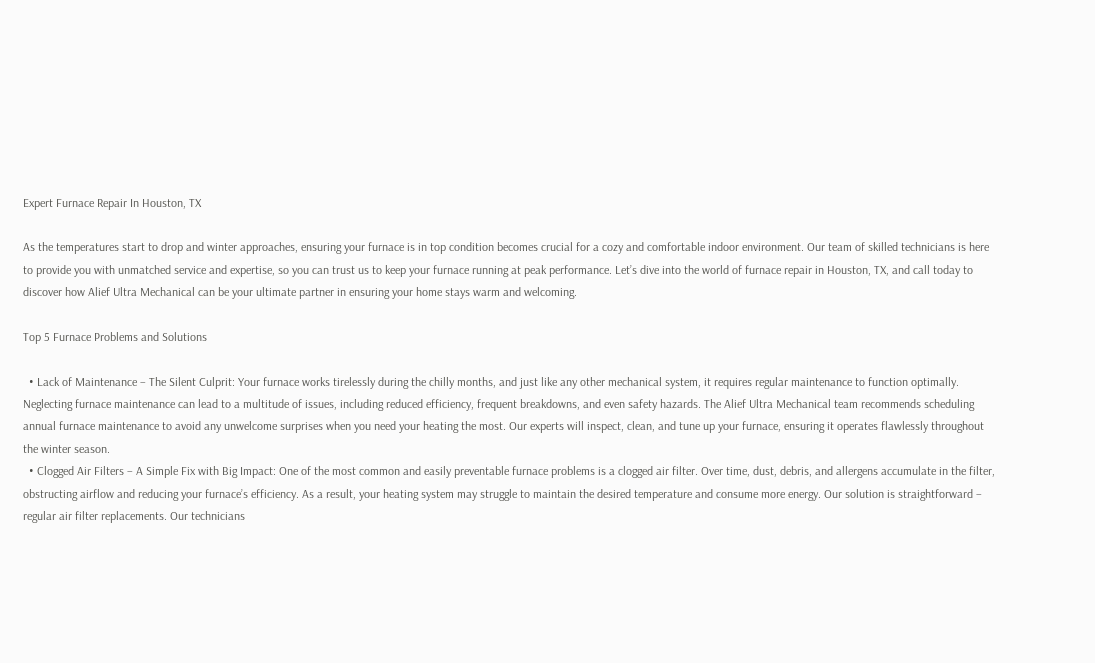Expert Furnace Repair In Houston, TX

As the temperatures start to drop and winter approaches, ensuring your furnace is in top condition becomes crucial for a cozy and comfortable indoor environment. Our team of skilled technicians is here to provide you with unmatched service and expertise, so you can trust us to keep your furnace running at peak performance. Let’s dive into the world of furnace repair in Houston, TX, and call today to discover how Alief Ultra Mechanical can be your ultimate partner in ensuring your home stays warm and welcoming.

Top 5 Furnace Problems and Solutions

  • Lack of Maintenance – The Silent Culprit: Your furnace works tirelessly during the chilly months, and just like any other mechanical system, it requires regular maintenance to function optimally. Neglecting furnace maintenance can lead to a multitude of issues, including reduced efficiency, frequent breakdowns, and even safety hazards. The Alief Ultra Mechanical team recommends scheduling annual furnace maintenance to avoid any unwelcome surprises when you need your heating the most. Our experts will inspect, clean, and tune up your furnace, ensuring it operates flawlessly throughout the winter season.
  • Clogged Air Filters – A Simple Fix with Big Impact: One of the most common and easily preventable furnace problems is a clogged air filter. Over time, dust, debris, and allergens accumulate in the filter, obstructing airflow and reducing your furnace’s efficiency. As a result, your heating system may struggle to maintain the desired temperature and consume more energy. Our solution is straightforward – regular air filter replacements. Our technicians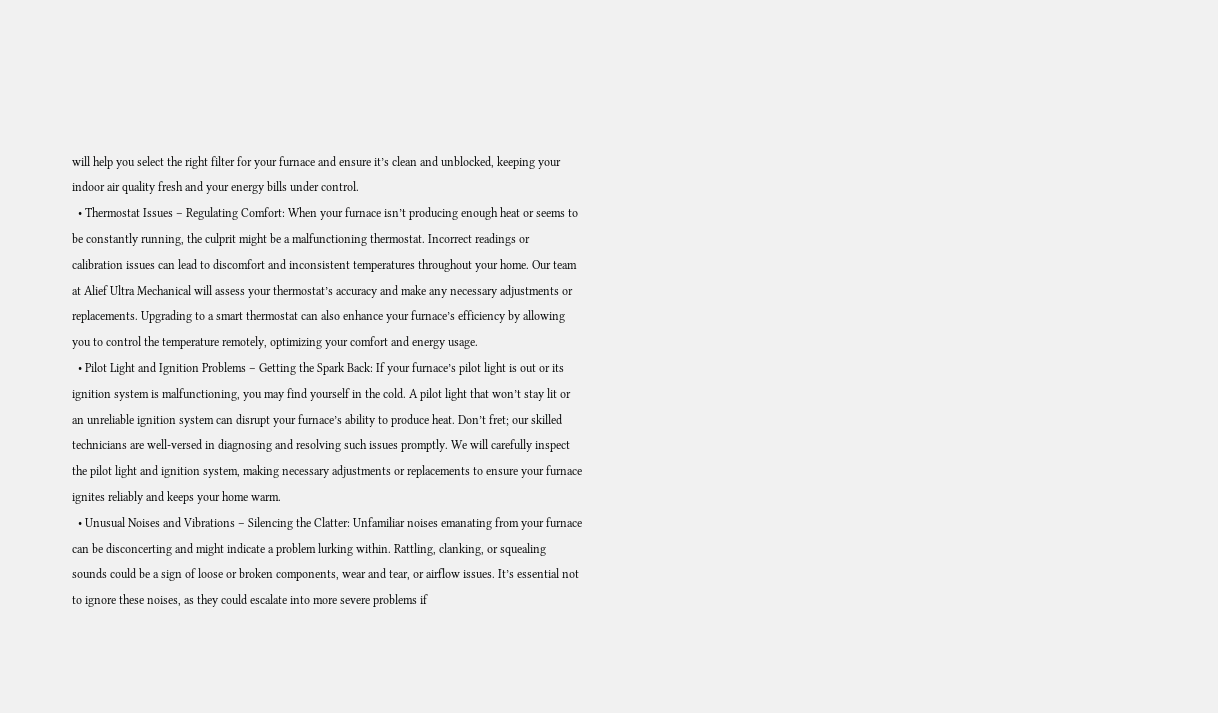will help you select the right filter for your furnace and ensure it’s clean and unblocked, keeping your indoor air quality fresh and your energy bills under control.
  • Thermostat Issues – Regulating Comfort: When your furnace isn’t producing enough heat or seems to be constantly running, the culprit might be a malfunctioning thermostat. Incorrect readings or calibration issues can lead to discomfort and inconsistent temperatures throughout your home. Our team at Alief Ultra Mechanical will assess your thermostat’s accuracy and make any necessary adjustments or replacements. Upgrading to a smart thermostat can also enhance your furnace’s efficiency by allowing you to control the temperature remotely, optimizing your comfort and energy usage.
  • Pilot Light and Ignition Problems – Getting the Spark Back: If your furnace’s pilot light is out or its ignition system is malfunctioning, you may find yourself in the cold. A pilot light that won’t stay lit or an unreliable ignition system can disrupt your furnace’s ability to produce heat. Don’t fret; our skilled technicians are well-versed in diagnosing and resolving such issues promptly. We will carefully inspect the pilot light and ignition system, making necessary adjustments or replacements to ensure your furnace ignites reliably and keeps your home warm.
  • Unusual Noises and Vibrations – Silencing the Clatter: Unfamiliar noises emanating from your furnace can be disconcerting and might indicate a problem lurking within. Rattling, clanking, or squealing sounds could be a sign of loose or broken components, wear and tear, or airflow issues. It’s essential not to ignore these noises, as they could escalate into more severe problems if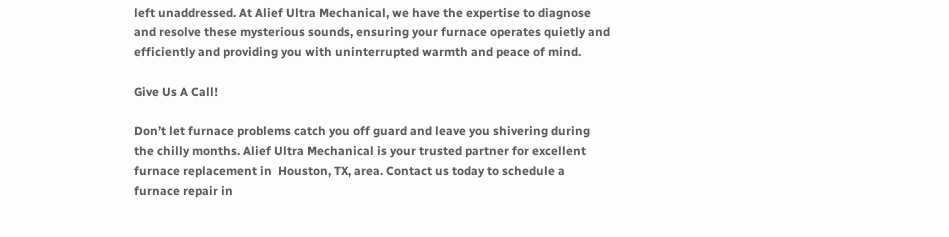left unaddressed. At Alief Ultra Mechanical, we have the expertise to diagnose and resolve these mysterious sounds, ensuring your furnace operates quietly and efficiently and providing you with uninterrupted warmth and peace of mind.

Give Us A Call!

Don’t let furnace problems catch you off guard and leave you shivering during the chilly months. Alief Ultra Mechanical is your trusted partner for excellent furnace replacement in  Houston, TX, area. Contact us today to schedule a furnace repair in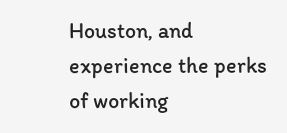Houston, and experience the perks of working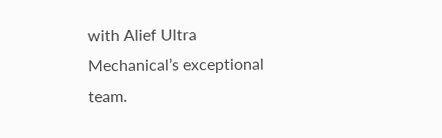with Alief Ultra Mechanical’s exceptional team.